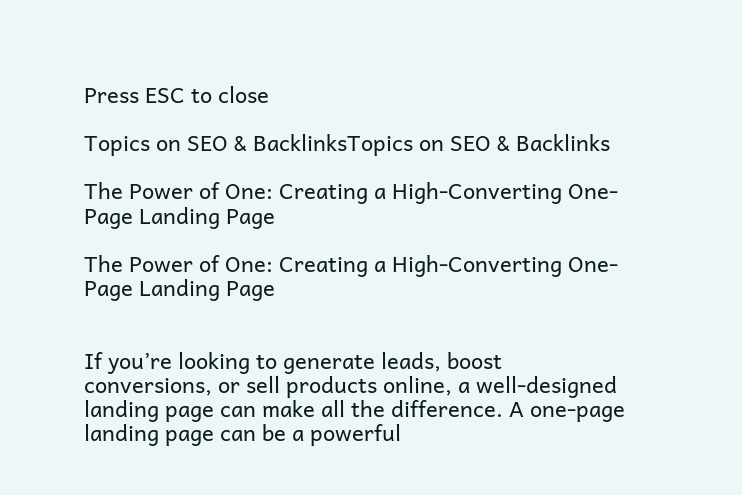Press ESC to close

Topics on SEO & BacklinksTopics on SEO & Backlinks

The Power of One: Creating a High-Converting One-Page Landing Page

The Power of One: Creating a High-Converting One-Page Landing Page


If you’re looking to generate leads, boost conversions, or sell products online, a well-designed landing page can make all the difference. A one-page landing page can be a powerful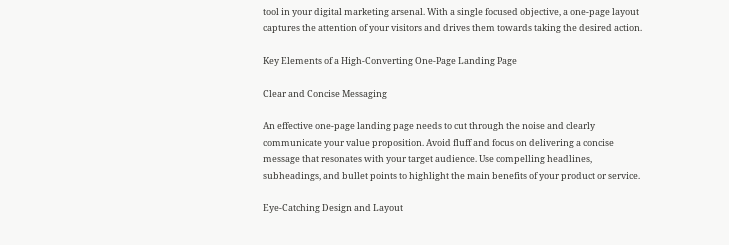tool in your digital marketing arsenal. With a single focused objective, a one-page layout captures the attention of your visitors and drives them towards taking the desired action.

Key Elements of a High-Converting One-Page Landing Page

Clear and Concise Messaging

An effective one-page landing page needs to cut through the noise and clearly communicate your value proposition. Avoid fluff and focus on delivering a concise message that resonates with your target audience. Use compelling headlines, subheadings, and bullet points to highlight the main benefits of your product or service.

Eye-Catching Design and Layout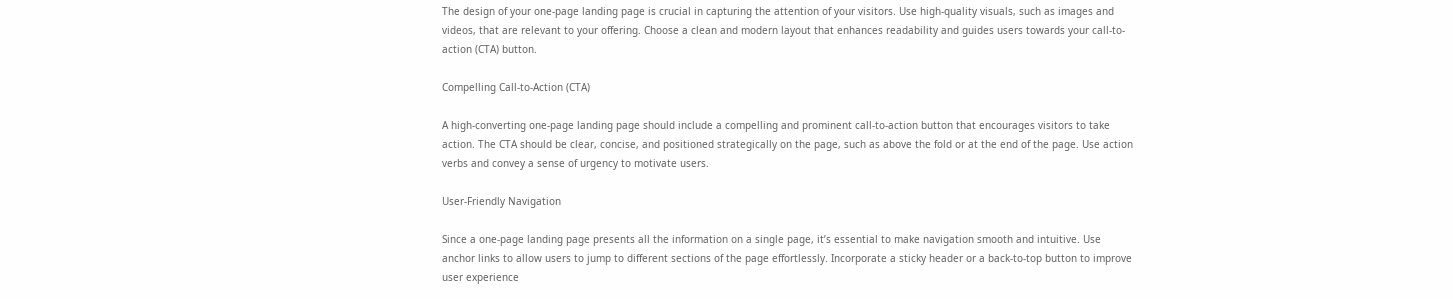The design of your one-page landing page is crucial in capturing the attention of your visitors. Use high-quality visuals, such as images and videos, that are relevant to your offering. Choose a clean and modern layout that enhances readability and guides users towards your call-to-action (CTA) button.

Compelling Call-to-Action (CTA)

A high-converting one-page landing page should include a compelling and prominent call-to-action button that encourages visitors to take action. The CTA should be clear, concise, and positioned strategically on the page, such as above the fold or at the end of the page. Use action verbs and convey a sense of urgency to motivate users.

User-Friendly Navigation

Since a one-page landing page presents all the information on a single page, it’s essential to make navigation smooth and intuitive. Use anchor links to allow users to jump to different sections of the page effortlessly. Incorporate a sticky header or a back-to-top button to improve user experience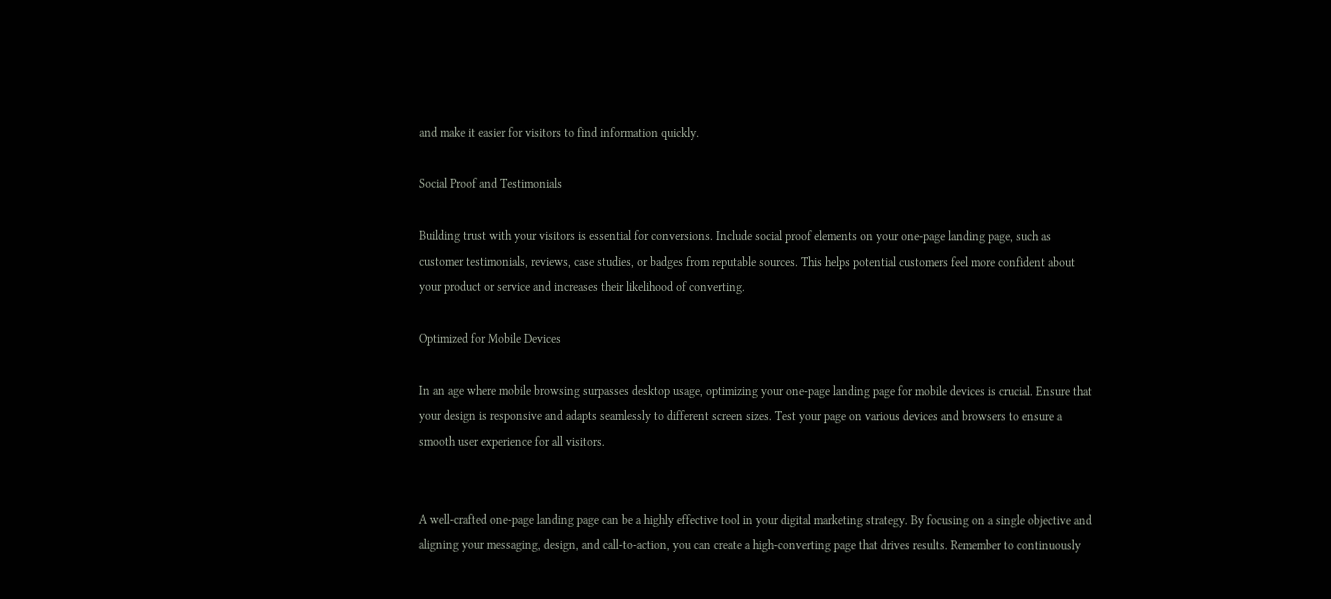and make it easier for visitors to find information quickly.

Social Proof and Testimonials

Building trust with your visitors is essential for conversions. Include social proof elements on your one-page landing page, such as customer testimonials, reviews, case studies, or badges from reputable sources. This helps potential customers feel more confident about your product or service and increases their likelihood of converting.

Optimized for Mobile Devices

In an age where mobile browsing surpasses desktop usage, optimizing your one-page landing page for mobile devices is crucial. Ensure that your design is responsive and adapts seamlessly to different screen sizes. Test your page on various devices and browsers to ensure a smooth user experience for all visitors.


A well-crafted one-page landing page can be a highly effective tool in your digital marketing strategy. By focusing on a single objective and aligning your messaging, design, and call-to-action, you can create a high-converting page that drives results. Remember to continuously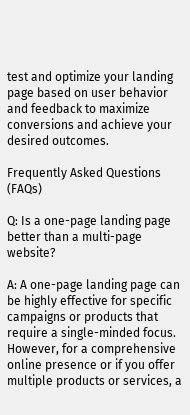test and optimize your landing page based on user behavior and feedback to maximize conversions and achieve your desired outcomes.

Frequently Asked Questions (FAQs)

Q: Is a one-page landing page better than a multi-page website?

A: A one-page landing page can be highly effective for specific campaigns or products that require a single-minded focus. However, for a comprehensive online presence or if you offer multiple products or services, a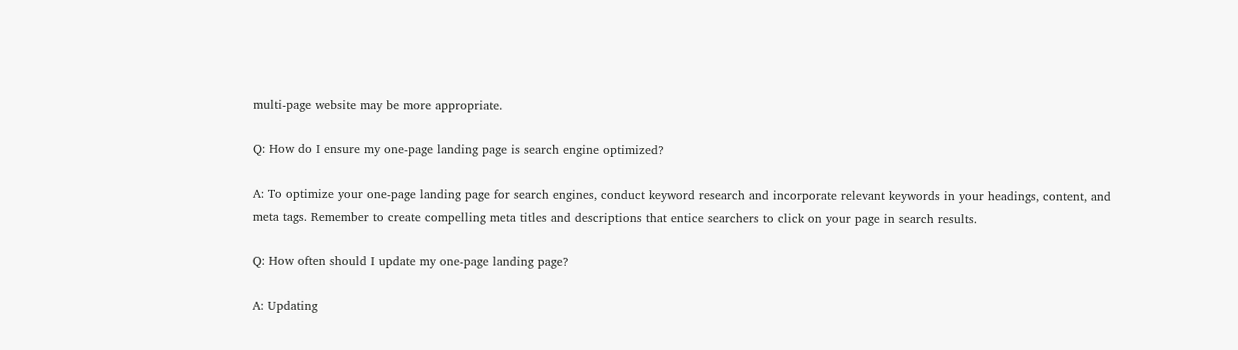multi-page website may be more appropriate.

Q: How do I ensure my one-page landing page is search engine optimized?

A: To optimize your one-page landing page for search engines, conduct keyword research and incorporate relevant keywords in your headings, content, and meta tags. Remember to create compelling meta titles and descriptions that entice searchers to click on your page in search results.

Q: How often should I update my one-page landing page?

A: Updating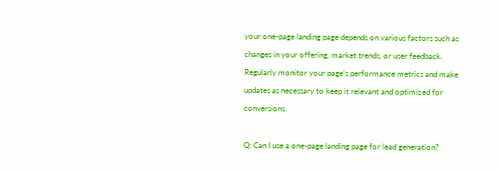your one-page landing page depends on various factors such as changes in your offering, market trends, or user feedback. Regularly monitor your page’s performance metrics and make updates as necessary to keep it relevant and optimized for conversions.

Q: Can I use a one-page landing page for lead generation?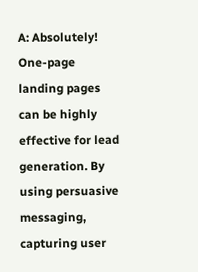A: Absolutely! One-page landing pages can be highly effective for lead generation. By using persuasive messaging, capturing user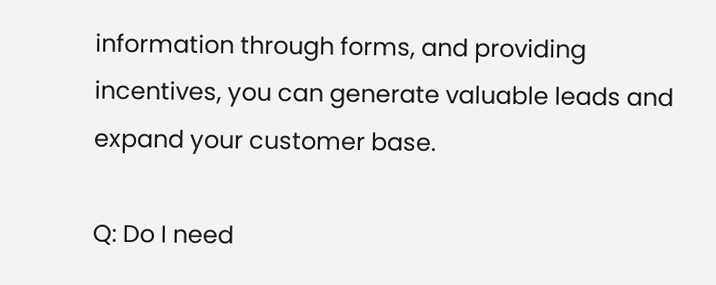information through forms, and providing incentives, you can generate valuable leads and expand your customer base.

Q: Do I need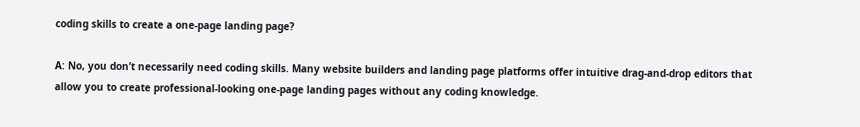coding skills to create a one-page landing page?

A: No, you don’t necessarily need coding skills. Many website builders and landing page platforms offer intuitive drag-and-drop editors that allow you to create professional-looking one-page landing pages without any coding knowledge.